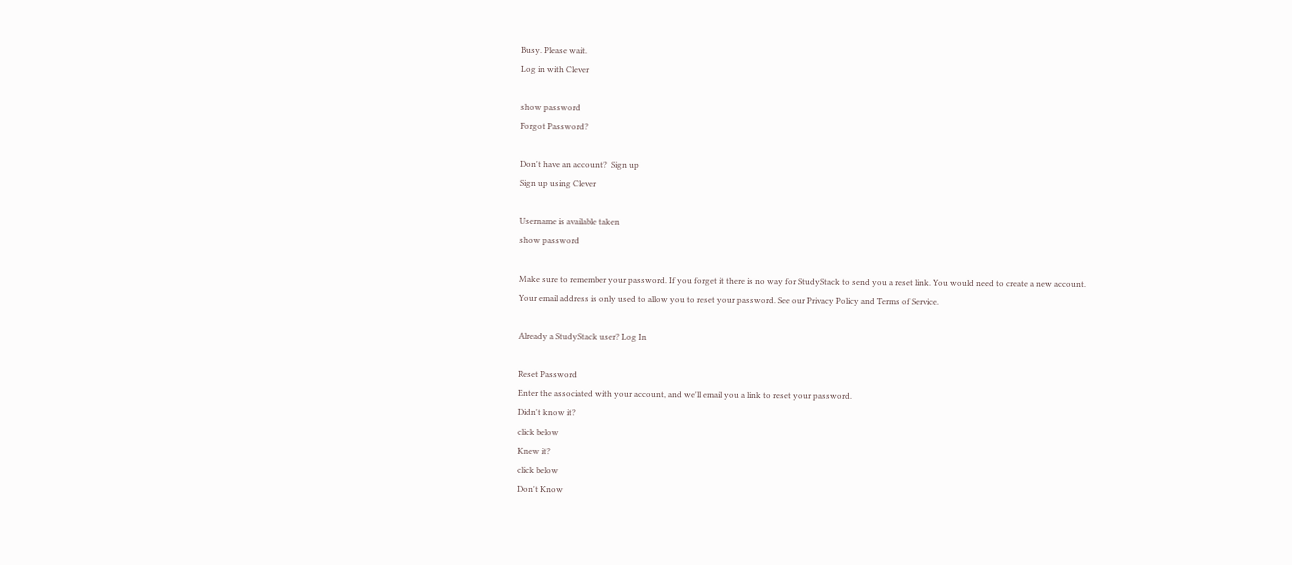Busy. Please wait.
Log in with Clever

show password
Forgot Password?

Don't have an account?  Sign up
Sign up using Clever

Username is available taken
show password

Make sure to remember your password. If you forget it there is no way for StudyStack to send you a reset link. You would need to create a new account.
Your email address is only used to allow you to reset your password. See our Privacy Policy and Terms of Service.

Already a StudyStack user? Log In

Reset Password
Enter the associated with your account, and we'll email you a link to reset your password.
Didn't know it?
click below
Knew it?
click below
Don't Know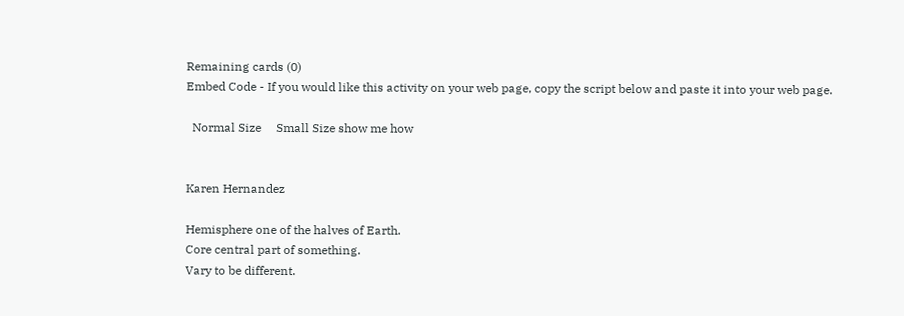Remaining cards (0)
Embed Code - If you would like this activity on your web page, copy the script below and paste it into your web page.

  Normal Size     Small Size show me how


Karen Hernandez

Hemisphere one of the halves of Earth.
Core central part of something.
Vary to be different.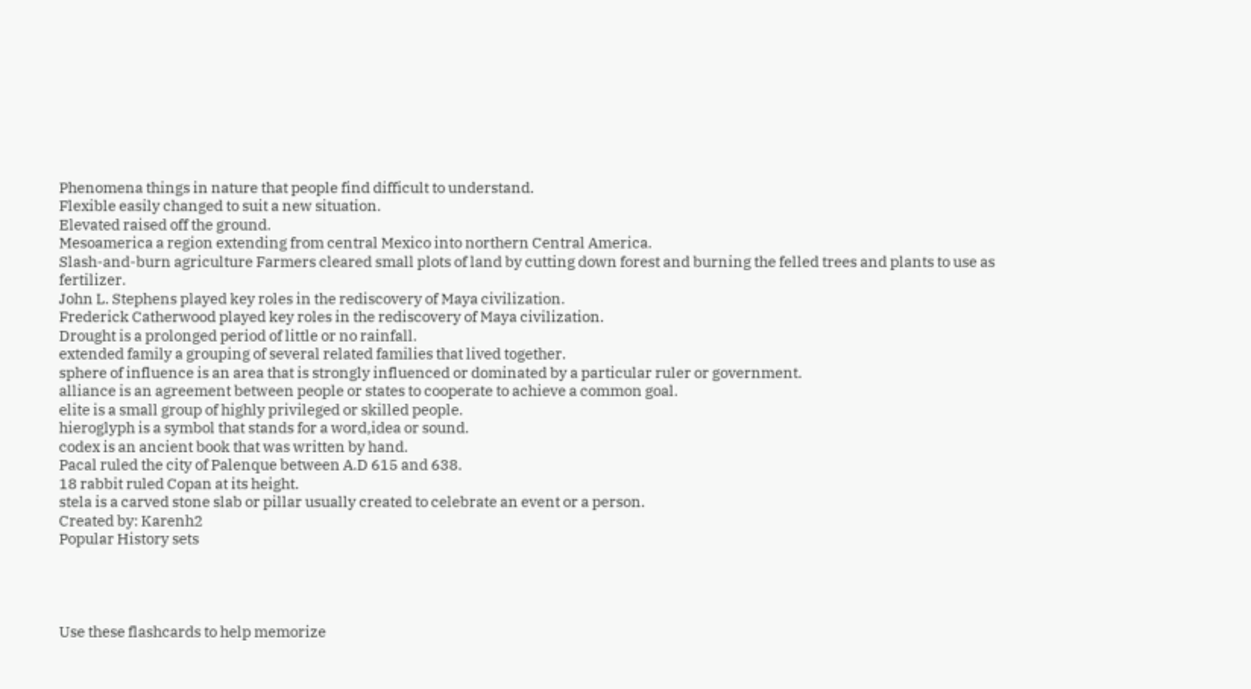Phenomena things in nature that people find difficult to understand.
Flexible easily changed to suit a new situation.
Elevated raised off the ground.
Mesoamerica a region extending from central Mexico into northern Central America.
Slash-and-burn agriculture Farmers cleared small plots of land by cutting down forest and burning the felled trees and plants to use as fertilizer.
John L. Stephens played key roles in the rediscovery of Maya civilization.
Frederick Catherwood played key roles in the rediscovery of Maya civilization.
Drought is a prolonged period of little or no rainfall.
extended family a grouping of several related families that lived together.
sphere of influence is an area that is strongly influenced or dominated by a particular ruler or government.
alliance is an agreement between people or states to cooperate to achieve a common goal.
elite is a small group of highly privileged or skilled people.
hieroglyph is a symbol that stands for a word,idea or sound.
codex is an ancient book that was written by hand.
Pacal ruled the city of Palenque between A.D 615 and 638.
18 rabbit ruled Copan at its height.
stela is a carved stone slab or pillar usually created to celebrate an event or a person.
Created by: Karenh2
Popular History sets




Use these flashcards to help memorize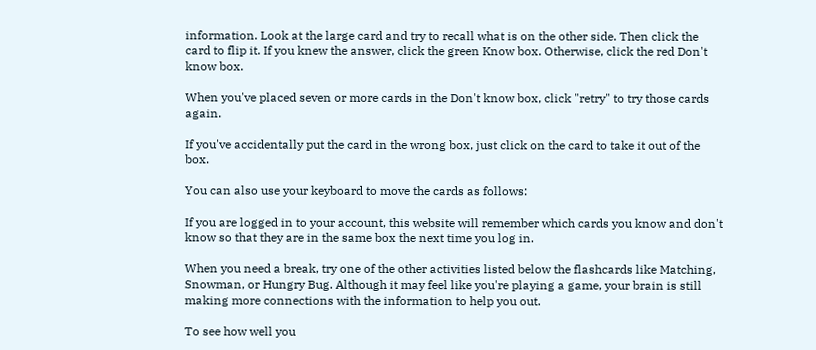information. Look at the large card and try to recall what is on the other side. Then click the card to flip it. If you knew the answer, click the green Know box. Otherwise, click the red Don't know box.

When you've placed seven or more cards in the Don't know box, click "retry" to try those cards again.

If you've accidentally put the card in the wrong box, just click on the card to take it out of the box.

You can also use your keyboard to move the cards as follows:

If you are logged in to your account, this website will remember which cards you know and don't know so that they are in the same box the next time you log in.

When you need a break, try one of the other activities listed below the flashcards like Matching, Snowman, or Hungry Bug. Although it may feel like you're playing a game, your brain is still making more connections with the information to help you out.

To see how well you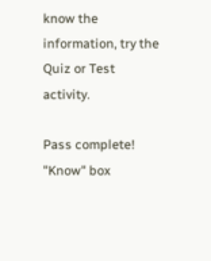know the information, try the Quiz or Test activity.

Pass complete!
"Know" box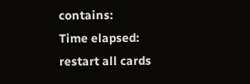contains:
Time elapsed:
restart all cards